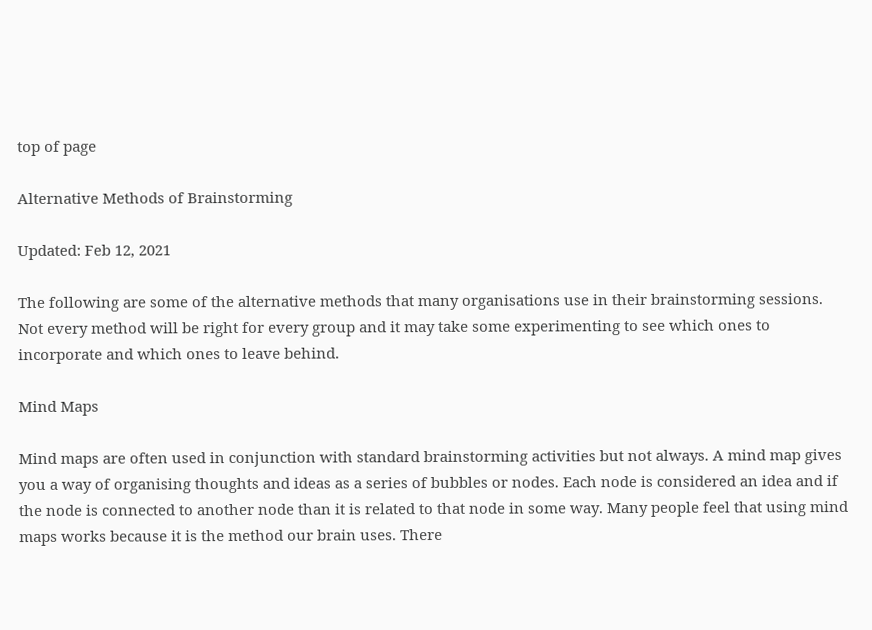top of page

Alternative Methods of Brainstorming

Updated: Feb 12, 2021

The following are some of the alternative methods that many organisations use in their brainstorming sessions. Not every method will be right for every group and it may take some experimenting to see which ones to incorporate and which ones to leave behind.

Mind Maps

Mind maps are often used in conjunction with standard brainstorming activities but not always. A mind map gives you a way of organising thoughts and ideas as a series of bubbles or nodes. Each node is considered an idea and if the node is connected to another node than it is related to that node in some way. Many people feel that using mind maps works because it is the method our brain uses. There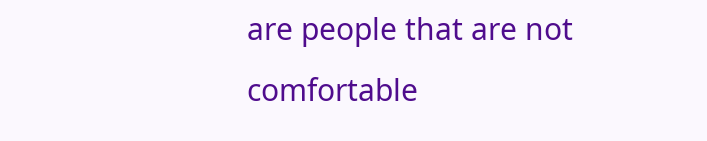are people that are not comfortable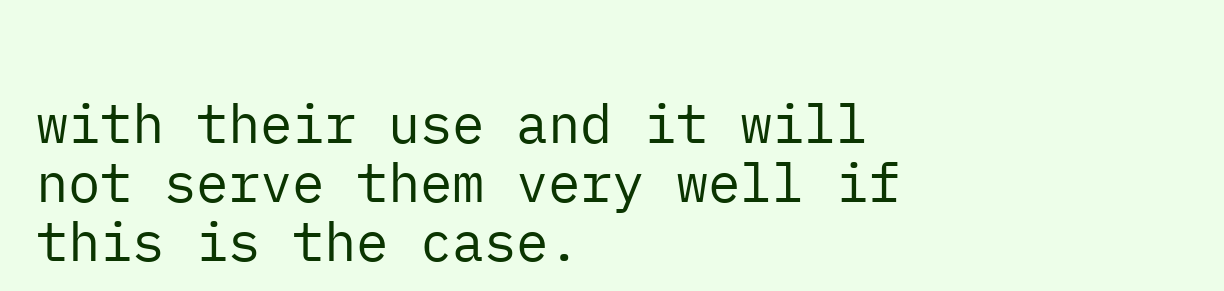with their use and it will not serve them very well if this is the case.